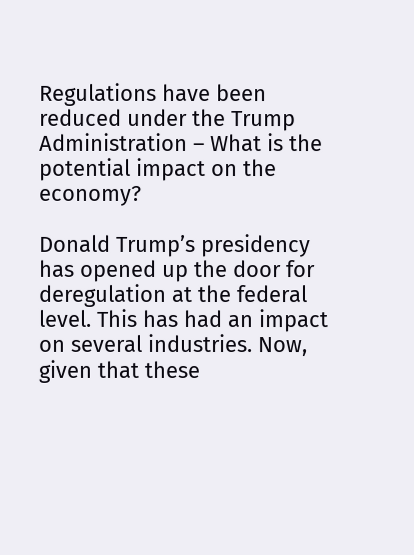Regulations have been reduced under the Trump Administration – What is the potential impact on the economy?

Donald Trump’s presidency has opened up the door for deregulation at the federal level. This has had an impact on several industries. Now, given that these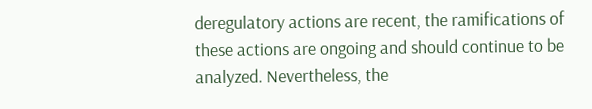deregulatory actions are recent, the ramifications of these actions are ongoing and should continue to be analyzed. Nevertheless, the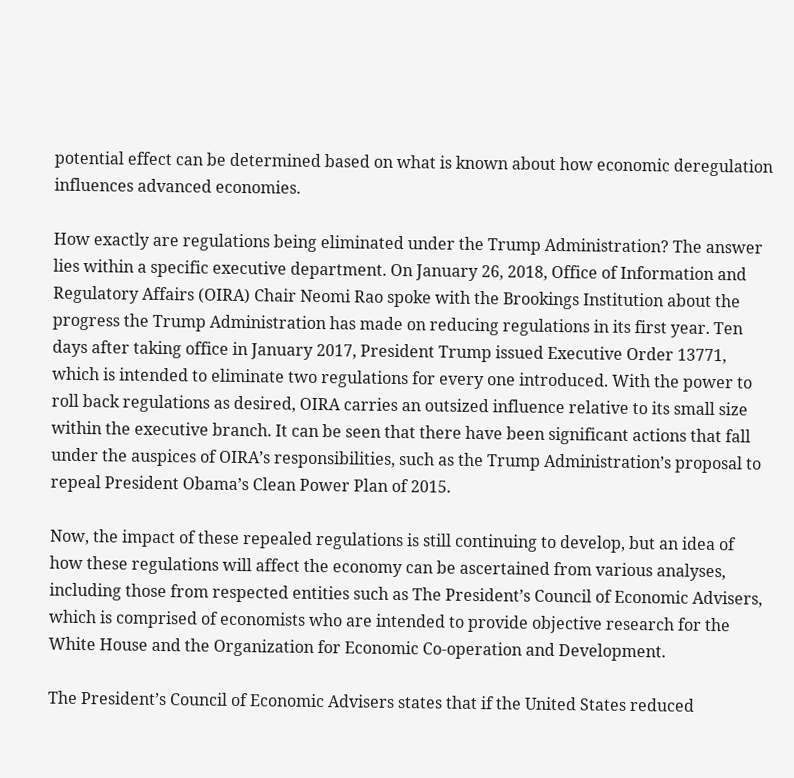potential effect can be determined based on what is known about how economic deregulation influences advanced economies.

How exactly are regulations being eliminated under the Trump Administration? The answer lies within a specific executive department. On January 26, 2018, Office of Information and Regulatory Affairs (OIRA) Chair Neomi Rao spoke with the Brookings Institution about the progress the Trump Administration has made on reducing regulations in its first year. Ten days after taking office in January 2017, President Trump issued Executive Order 13771, which is intended to eliminate two regulations for every one introduced. With the power to roll back regulations as desired, OIRA carries an outsized influence relative to its small size within the executive branch. It can be seen that there have been significant actions that fall under the auspices of OIRA’s responsibilities, such as the Trump Administration’s proposal to repeal President Obama’s Clean Power Plan of 2015.

Now, the impact of these repealed regulations is still continuing to develop, but an idea of how these regulations will affect the economy can be ascertained from various analyses, including those from respected entities such as The President’s Council of Economic Advisers, which is comprised of economists who are intended to provide objective research for the White House and the Organization for Economic Co-operation and Development.

The President’s Council of Economic Advisers states that if the United States reduced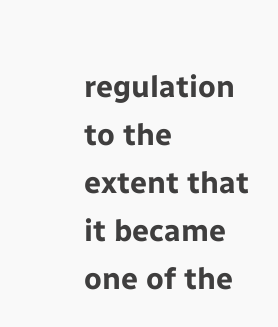regulation to the extent that it became one of the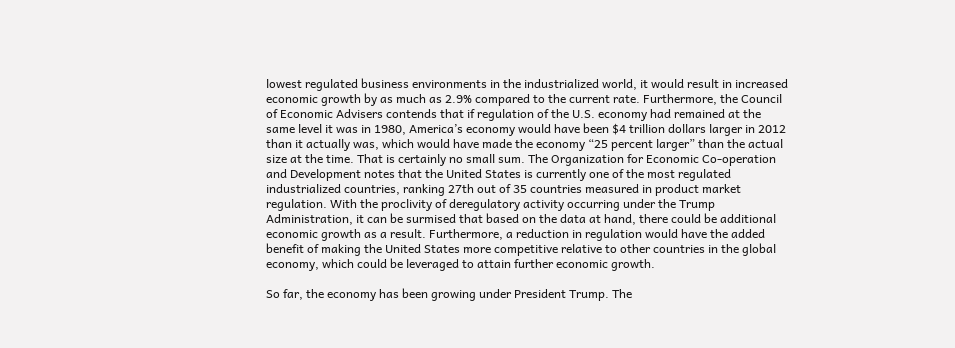lowest regulated business environments in the industrialized world, it would result in increased economic growth by as much as 2.9% compared to the current rate. Furthermore, the Council of Economic Advisers contends that if regulation of the U.S. economy had remained at the same level it was in 1980, America’s economy would have been $4 trillion dollars larger in 2012 than it actually was, which would have made the economy “25 percent larger” than the actual size at the time. That is certainly no small sum. The Organization for Economic Co-operation and Development notes that the United States is currently one of the most regulated industrialized countries, ranking 27th out of 35 countries measured in product market regulation. With the proclivity of deregulatory activity occurring under the Trump Administration, it can be surmised that based on the data at hand, there could be additional economic growth as a result. Furthermore, a reduction in regulation would have the added benefit of making the United States more competitive relative to other countries in the global economy, which could be leveraged to attain further economic growth.

So far, the economy has been growing under President Trump. The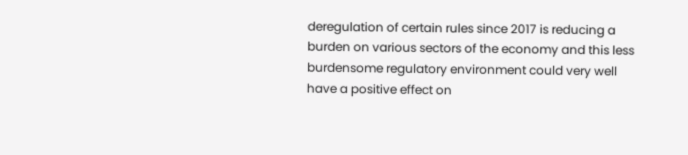deregulation of certain rules since 2017 is reducing a burden on various sectors of the economy and this less burdensome regulatory environment could very well have a positive effect on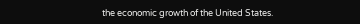the economic growth of the United States.